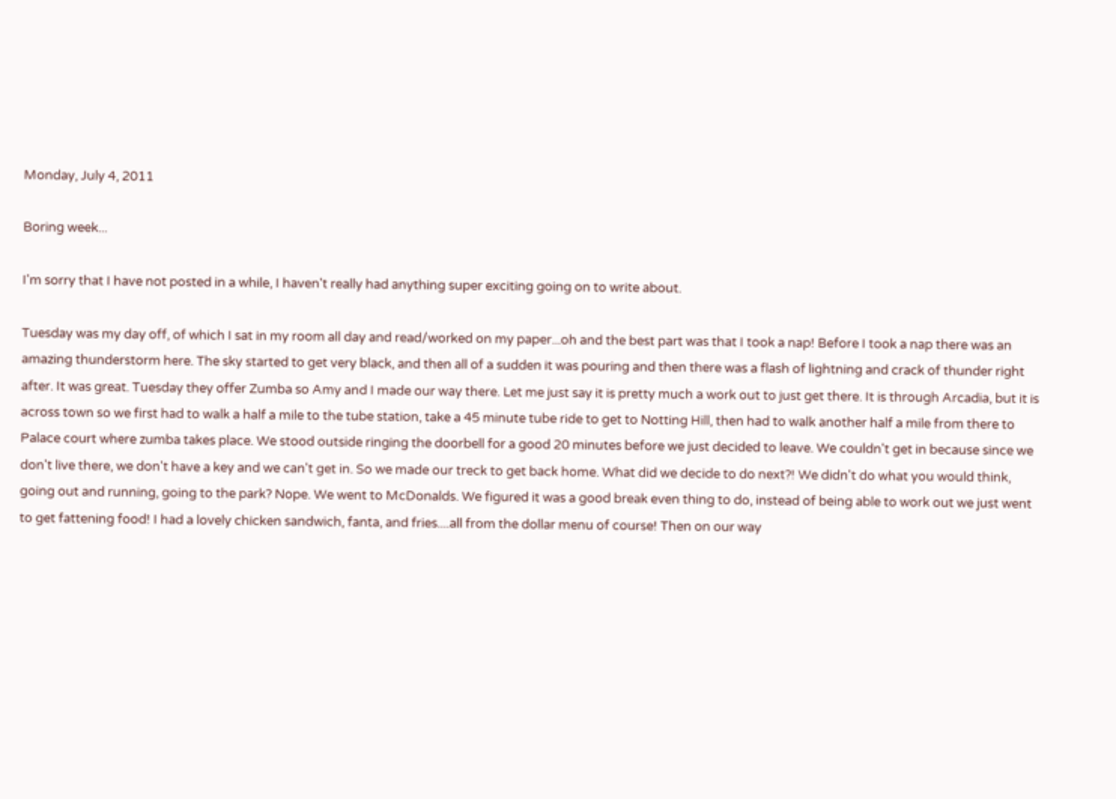Monday, July 4, 2011

Boring week...

I'm sorry that I have not posted in a while, I haven't really had anything super exciting going on to write about.

Tuesday was my day off, of which I sat in my room all day and read/worked on my paper...oh and the best part was that I took a nap! Before I took a nap there was an amazing thunderstorm here. The sky started to get very black, and then all of a sudden it was pouring and then there was a flash of lightning and crack of thunder right after. It was great. Tuesday they offer Zumba so Amy and I made our way there. Let me just say it is pretty much a work out to just get there. It is through Arcadia, but it is across town so we first had to walk a half a mile to the tube station, take a 45 minute tube ride to get to Notting Hill, then had to walk another half a mile from there to Palace court where zumba takes place. We stood outside ringing the doorbell for a good 20 minutes before we just decided to leave. We couldn't get in because since we don't live there, we don't have a key and we can't get in. So we made our treck to get back home. What did we decide to do next?! We didn't do what you would think, going out and running, going to the park? Nope. We went to McDonalds. We figured it was a good break even thing to do, instead of being able to work out we just went to get fattening food! I had a lovely chicken sandwich, fanta, and fries....all from the dollar menu of course! Then on our way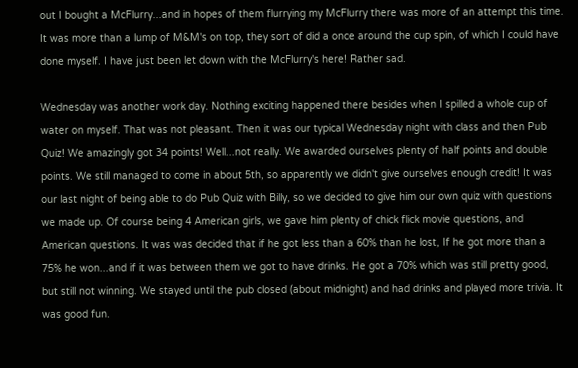out I bought a McFlurry...and in hopes of them flurrying my McFlurry there was more of an attempt this time. It was more than a lump of M&M's on top, they sort of did a once around the cup spin, of which I could have done myself. I have just been let down with the McFlurry's here! Rather sad.

Wednesday was another work day. Nothing exciting happened there besides when I spilled a whole cup of water on myself. That was not pleasant. Then it was our typical Wednesday night with class and then Pub Quiz! We amazingly got 34 points! Well...not really. We awarded ourselves plenty of half points and double points. We still managed to come in about 5th, so apparently we didn't give ourselves enough credit! It was our last night of being able to do Pub Quiz with Billy, so we decided to give him our own quiz with questions we made up. Of course being 4 American girls, we gave him plenty of chick flick movie questions, and American questions. It was was decided that if he got less than a 60% than he lost, If he got more than a 75% he won...and if it was between them we got to have drinks. He got a 70% which was still pretty good, but still not winning. We stayed until the pub closed (about midnight) and had drinks and played more trivia. It was good fun.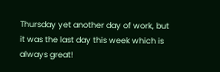Thursday yet another day of work, but it was the last day this week which is always great!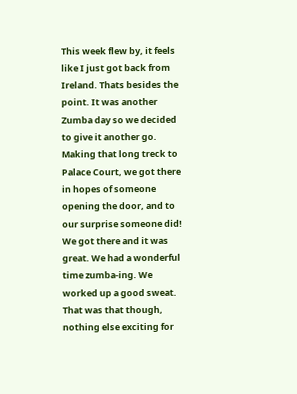This week flew by, it feels like I just got back from Ireland. Thats besides the point. It was another Zumba day so we decided to give it another go. Making that long treck to Palace Court, we got there in hopes of someone opening the door, and to our surprise someone did! We got there and it was great. We had a wonderful time zumba-ing. We worked up a good sweat. That was that though, nothing else exciting for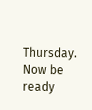Thursday. Now be ready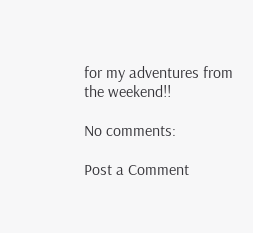for my adventures from the weekend!!

No comments:

Post a Comment